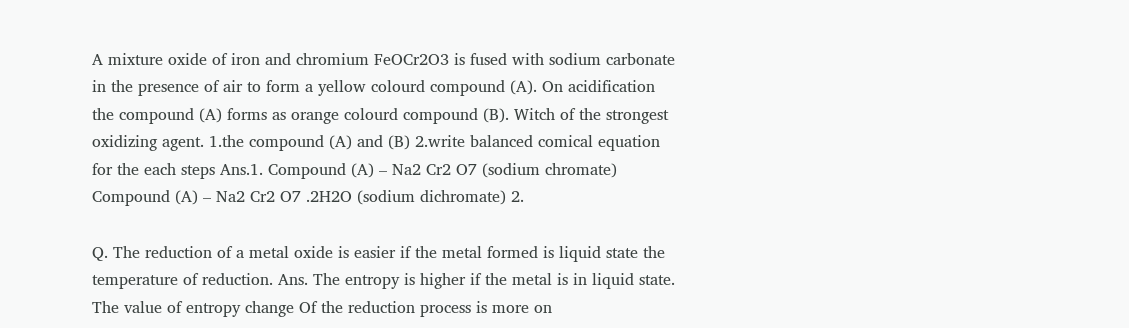A mixture oxide of iron and chromium FeOCr2O3 is fused with sodium carbonate in the presence of air to form a yellow colourd compound (A). On acidification the compound (A) forms as orange colourd compound (B). Witch of the strongest oxidizing agent. 1.the compound (A) and (B) 2.write balanced comical equation for the each steps Ans.1. Compound (A) – Na2 Cr2 O7 (sodium chromate) Compound (A) – Na2 Cr2 O7 .2H2O (sodium dichromate) 2.

Q. The reduction of a metal oxide is easier if the metal formed is liquid state the temperature of reduction. Ans. The entropy is higher if the metal is in liquid state. The value of entropy change Of the reduction process is more on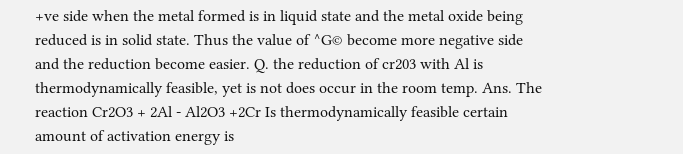+ve side when the metal formed is in liquid state and the metal oxide being reduced is in solid state. Thus the value of ^G© become more negative side and the reduction become easier. Q. the reduction of cr203 with Al is thermodynamically feasible, yet is not does occur in the room temp. Ans. The reaction Cr2O3 + 2Al - Al2O3 +2Cr Is thermodynamically feasible certain amount of activation energy is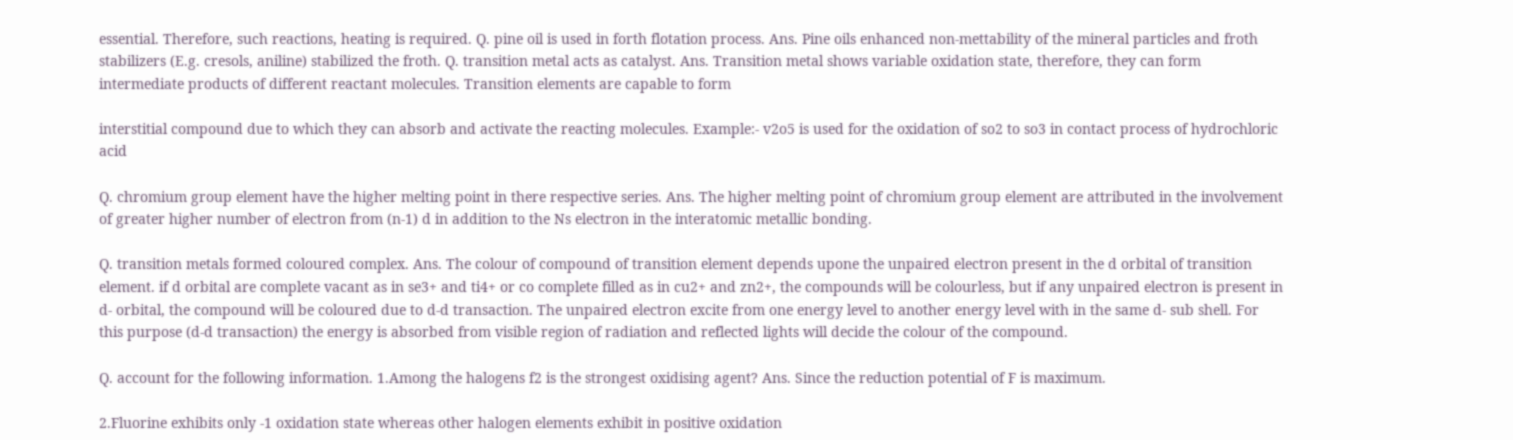essential. Therefore, such reactions, heating is required. Q. pine oil is used in forth flotation process. Ans. Pine oils enhanced non-mettability of the mineral particles and froth stabilizers (E.g. cresols, aniline) stabilized the froth. Q. transition metal acts as catalyst. Ans. Transition metal shows variable oxidation state, therefore, they can form intermediate products of different reactant molecules. Transition elements are capable to form

interstitial compound due to which they can absorb and activate the reacting molecules. Example:- v2o5 is used for the oxidation of so2 to so3 in contact process of hydrochloric acid

Q. chromium group element have the higher melting point in there respective series. Ans. The higher melting point of chromium group element are attributed in the involvement of greater higher number of electron from (n-1) d in addition to the Ns electron in the interatomic metallic bonding.

Q. transition metals formed coloured complex. Ans. The colour of compound of transition element depends upone the unpaired electron present in the d orbital of transition element. if d orbital are complete vacant as in se3+ and ti4+ or co complete filled as in cu2+ and zn2+, the compounds will be colourless, but if any unpaired electron is present in d- orbital, the compound will be coloured due to d-d transaction. The unpaired electron excite from one energy level to another energy level with in the same d- sub shell. For this purpose (d-d transaction) the energy is absorbed from visible region of radiation and reflected lights will decide the colour of the compound.

Q. account for the following information. 1.Among the halogens f2 is the strongest oxidising agent? Ans. Since the reduction potential of F is maximum.

2.Fluorine exhibits only -1 oxidation state whereas other halogen elements exhibit in positive oxidation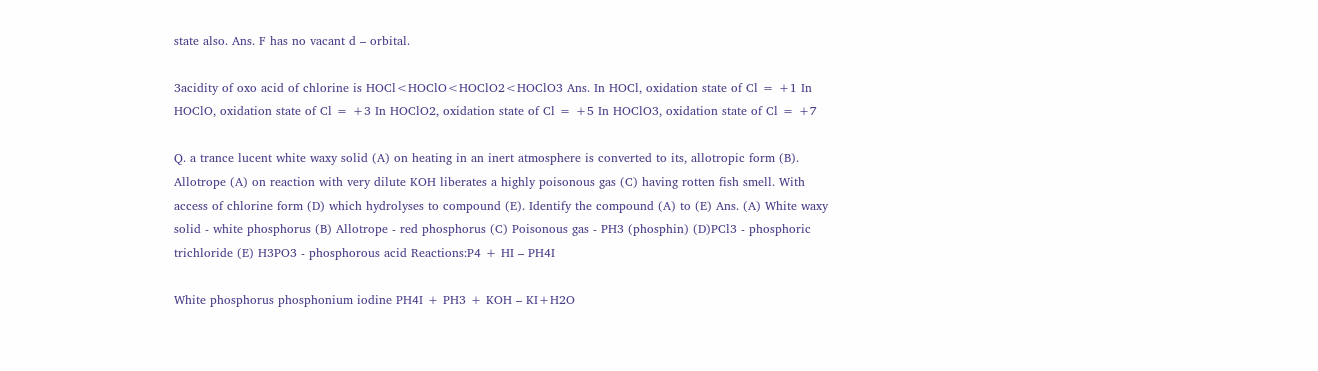state also. Ans. F has no vacant d – orbital.

3acidity of oxo acid of chlorine is HOCl<HOClO<HOClO2<HOClO3 Ans. In HOCl, oxidation state of Cl = +1 In HOClO, oxidation state of Cl = +3 In HOClO2, oxidation state of Cl = +5 In HOClO3, oxidation state of Cl = +7

Q. a trance lucent white waxy solid (A) on heating in an inert atmosphere is converted to its, allotropic form (B). Allotrope (A) on reaction with very dilute KOH liberates a highly poisonous gas (C) having rotten fish smell. With access of chlorine form (D) which hydrolyses to compound (E). Identify the compound (A) to (E) Ans. (A) White waxy solid - white phosphorus (B) Allotrope - red phosphorus (C) Poisonous gas - PH3 (phosphin) (D)PCl3 - phosphoric trichloride (E) H3PO3 - phosphorous acid Reactions:P4 + HI – PH4I

White phosphorus phosphonium iodine PH4I + PH3 + KOH – KI+H2O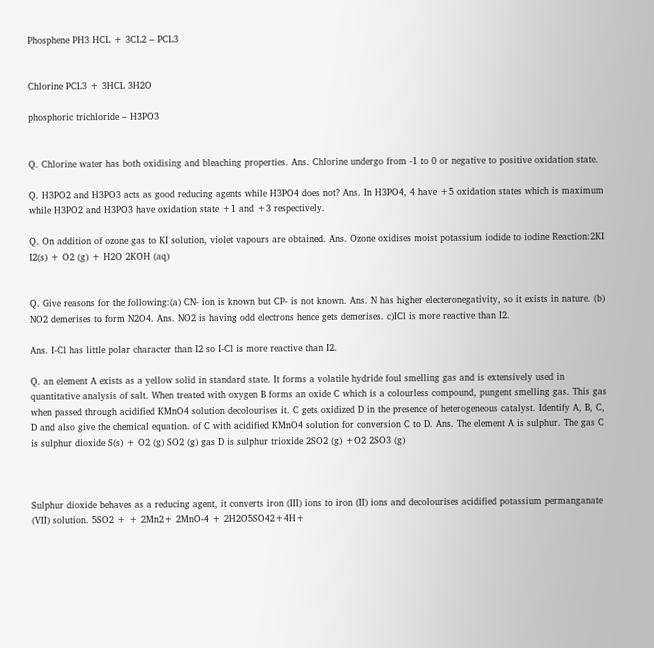Phosphene PH3 HCL + 3CL2 – PCL3


Chlorine PCL3 + 3HCL 3H2O

phosphoric trichloride – H3PO3


Q. Chlorine water has both oxidising and bleaching properties. Ans. Chlorine undergo from -1 to 0 or negative to positive oxidation state.

Q. H3PO2 and H3PO3 acts as good reducing agents while H3PO4 does not? Ans. In H3PO4, 4 have +5 oxidation states which is maximum while H3PO2 and H3PO3 have oxidation state +1 and +3 respectively.

Q. On addition of ozone gas to KI solution, violet vapours are obtained. Ans. Ozone oxidises moist potassium iodide to iodine Reaction:2KI I2(s) + O2 (g) + H2O 2KOH (aq)


Q. Give reasons for the following:(a) CN- ion is known but CP- is not known. Ans. N has higher electeronegativity, so it exists in nature. (b) NO2 demerises to form N2O4. Ans. NO2 is having odd electrons hence gets demerises. c)ICl is more reactive than I2.

Ans. I-Cl has little polar character than I2 so I-Cl is more reactive than I2.

Q. an element A exists as a yellow solid in standard state. It forms a volatile hydride foul smelling gas and is extensively used in quantitative analysis of salt. When treated with oxygen B forms an oxide C which is a colourless compound, pungent smelling gas. This gas when passed through acidified KMnO4 solution decolourises it. C gets oxidized D in the presence of heterogeneous catalyst. Identify A, B, C, D and also give the chemical equation. of C with acidified KMnO4 solution for conversion C to D. Ans. The element A is sulphur. The gas C is sulphur dioxide S(s) + O2 (g) SO2 (g) gas D is sulphur trioxide 2SO2 (g) +O2 2SO3 (g)



Sulphur dioxide behaves as a reducing agent, it converts iron (III) ions to iron (II) ions and decolourises acidified potassium permanganate (VII) solution. 5SO2 + + 2Mn2+ 2MnO-4 + 2H2O5SO42+4H+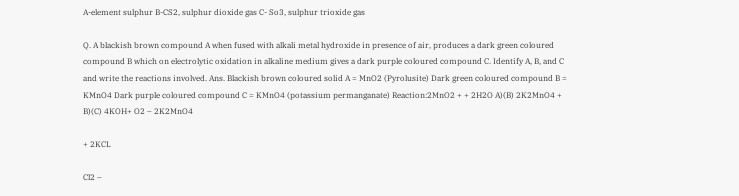A-element sulphur B-CS2, sulphur dioxide gas C- So3, sulphur trioxide gas

Q. A blackish brown compound A when fused with alkali metal hydroxide in presence of air, produces a dark green coloured compound B which on electrolytic oxidation in alkaline medium gives a dark purple coloured compound C. Identify A, B, and C and write the reactions involved. Ans. Blackish brown coloured solid A = MnO2 (Pyrolusite) Dark green coloured compound B = KMnO4 Dark purple coloured compound C = KMnO4 (potassium permanganate) Reaction:2MnO2 + + 2H2O A)(B) 2K2MnO4 + B)(C) 4KOH+ O2 – 2K2MnO4

+ 2KCL

Cl2 –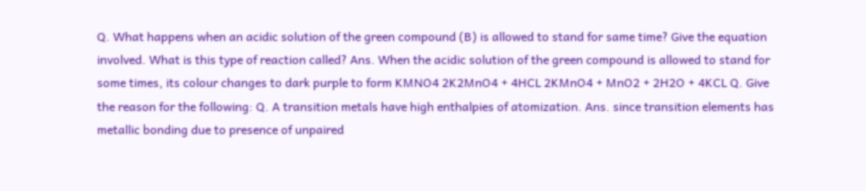Q. What happens when an acidic solution of the green compound (B) is allowed to stand for same time? Give the equation involved. What is this type of reaction called? Ans. When the acidic solution of the green compound is allowed to stand for some times, its colour changes to dark purple to form KMNO4 2K2MnO4 + 4HCL 2KMnO4 + MnO2 + 2H2O + 4KCL Q. Give the reason for the following: Q. A transition metals have high enthalpies of atomization. Ans. since transition elements has metallic bonding due to presence of unpaired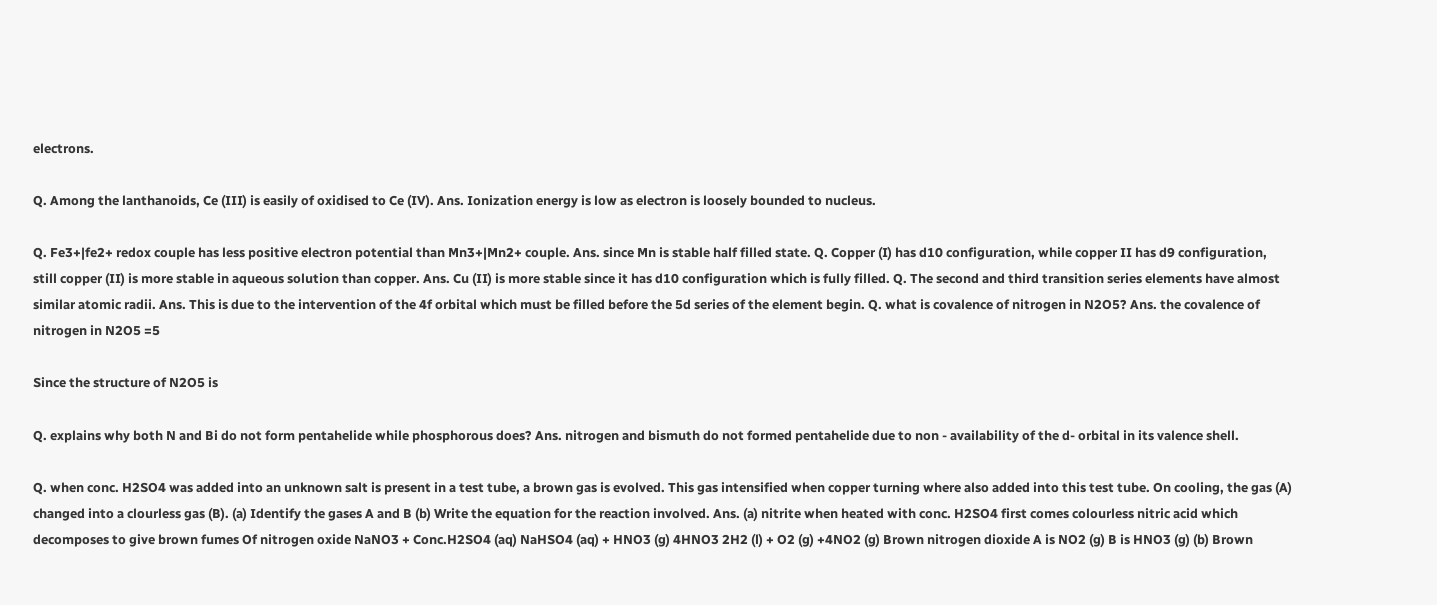electrons.

Q. Among the lanthanoids, Ce (III) is easily of oxidised to Ce (IV). Ans. Ionization energy is low as electron is loosely bounded to nucleus.

Q. Fe3+|fe2+ redox couple has less positive electron potential than Mn3+|Mn2+ couple. Ans. since Mn is stable half filled state. Q. Copper (I) has d10 configuration, while copper II has d9 configuration, still copper (II) is more stable in aqueous solution than copper. Ans. Cu (II) is more stable since it has d10 configuration which is fully filled. Q. The second and third transition series elements have almost similar atomic radii. Ans. This is due to the intervention of the 4f orbital which must be filled before the 5d series of the element begin. Q. what is covalence of nitrogen in N2O5? Ans. the covalence of nitrogen in N2O5 =5

Since the structure of N2O5 is

Q. explains why both N and Bi do not form pentahelide while phosphorous does? Ans. nitrogen and bismuth do not formed pentahelide due to non - availability of the d- orbital in its valence shell.

Q. when conc. H2SO4 was added into an unknown salt is present in a test tube, a brown gas is evolved. This gas intensified when copper turning where also added into this test tube. On cooling, the gas (A) changed into a clourless gas (B). (a) Identify the gases A and B (b) Write the equation for the reaction involved. Ans. (a) nitrite when heated with conc. H2SO4 first comes colourless nitric acid which decomposes to give brown fumes Of nitrogen oxide NaNO3 + Conc.H2SO4 (aq) NaHSO4 (aq) + HNO3 (g) 4HNO3 2H2 (l) + O2 (g) +4NO2 (g) Brown nitrogen dioxide A is NO2 (g) B is HNO3 (g) (b) Brown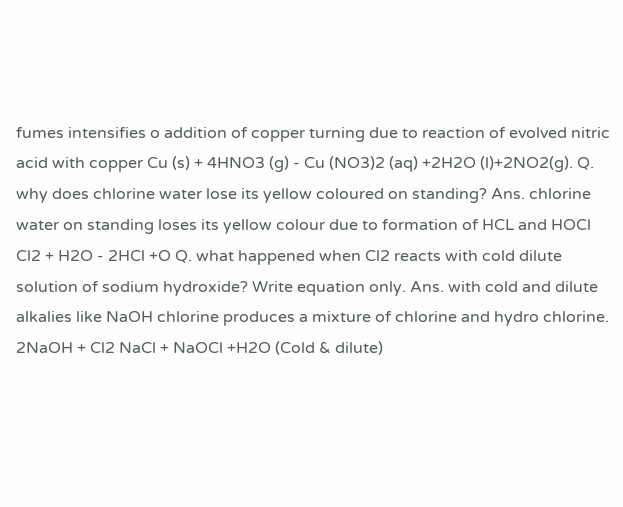fumes intensifies o addition of copper turning due to reaction of evolved nitric acid with copper Cu (s) + 4HNO3 (g) - Cu (NO3)2 (aq) +2H2O (l)+2NO2(g). Q. why does chlorine water lose its yellow coloured on standing? Ans. chlorine water on standing loses its yellow colour due to formation of HCL and HOCl Cl2 + H2O - 2HCl +O Q. what happened when Cl2 reacts with cold dilute solution of sodium hydroxide? Write equation only. Ans. with cold and dilute alkalies like NaOH chlorine produces a mixture of chlorine and hydro chlorine. 2NaOH + Cl2 NaCl + NaOCl +H2O (Cold & dilute)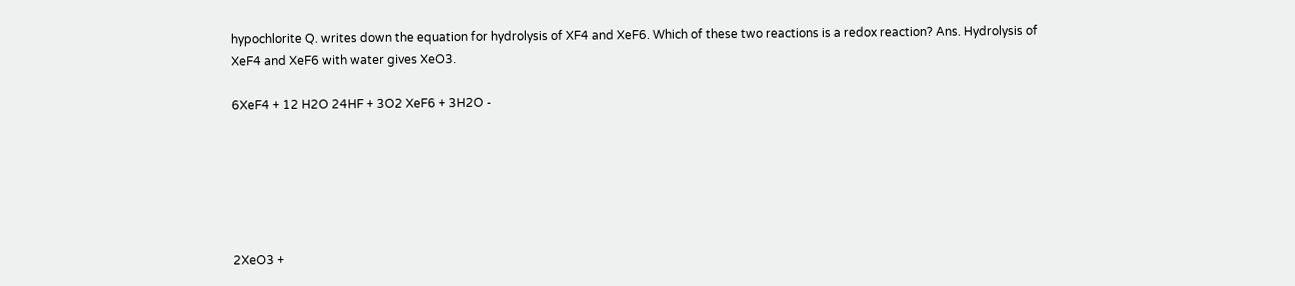hypochlorite Q. writes down the equation for hydrolysis of XF4 and XeF6. Which of these two reactions is a redox reaction? Ans. Hydrolysis of XeF4 and XeF6 with water gives XeO3.

6XeF4 + 12 H2O 24HF + 3O2 XeF6 + 3H2O -






2XeO3 +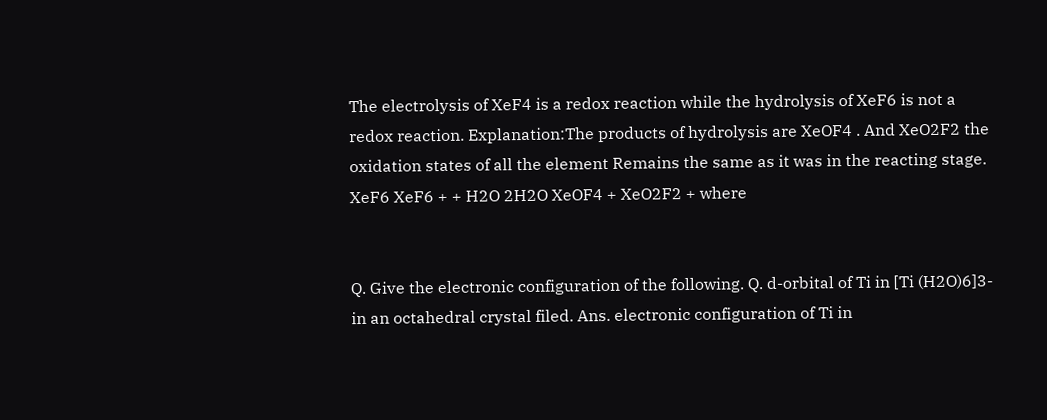The electrolysis of XeF4 is a redox reaction while the hydrolysis of XeF6 is not a redox reaction. Explanation:The products of hydrolysis are XeOF4 . And XeO2F2 the oxidation states of all the element Remains the same as it was in the reacting stage. XeF6 XeF6 + + H2O 2H2O XeOF4 + XeO2F2 + where


Q. Give the electronic configuration of the following. Q. d-orbital of Ti in [Ti (H2O)6]3- in an octahedral crystal filed. Ans. electronic configuration of Ti in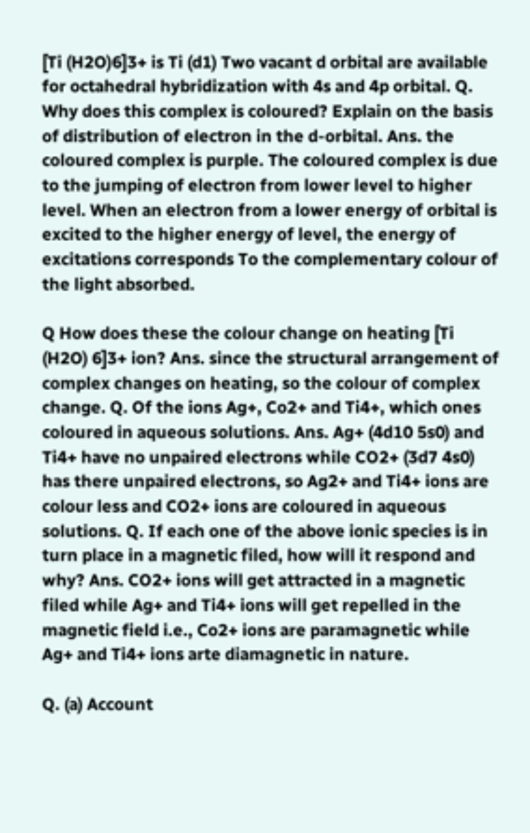[Ti (H2O)6]3+ is Ti (d1) Two vacant d orbital are available for octahedral hybridization with 4s and 4p orbital. Q. Why does this complex is coloured? Explain on the basis of distribution of electron in the d-orbital. Ans. the coloured complex is purple. The coloured complex is due to the jumping of electron from lower level to higher level. When an electron from a lower energy of orbital is excited to the higher energy of level, the energy of excitations corresponds To the complementary colour of the light absorbed.

Q How does these the colour change on heating [Ti (H2O) 6]3+ ion? Ans. since the structural arrangement of complex changes on heating, so the colour of complex change. Q. Of the ions Ag+, Co2+ and Ti4+, which ones coloured in aqueous solutions. Ans. Ag+ (4d10 5s0) and Ti4+ have no unpaired electrons while CO2+ (3d7 4s0) has there unpaired electrons, so Ag2+ and Ti4+ ions are colour less and CO2+ ions are coloured in aqueous solutions. Q. If each one of the above ionic species is in turn place in a magnetic filed, how will it respond and why? Ans. CO2+ ions will get attracted in a magnetic filed while Ag+ and Ti4+ ions will get repelled in the magnetic field i.e., Co2+ ions are paramagnetic while Ag+ and Ti4+ ions arte diamagnetic in nature.

Q. (a) Account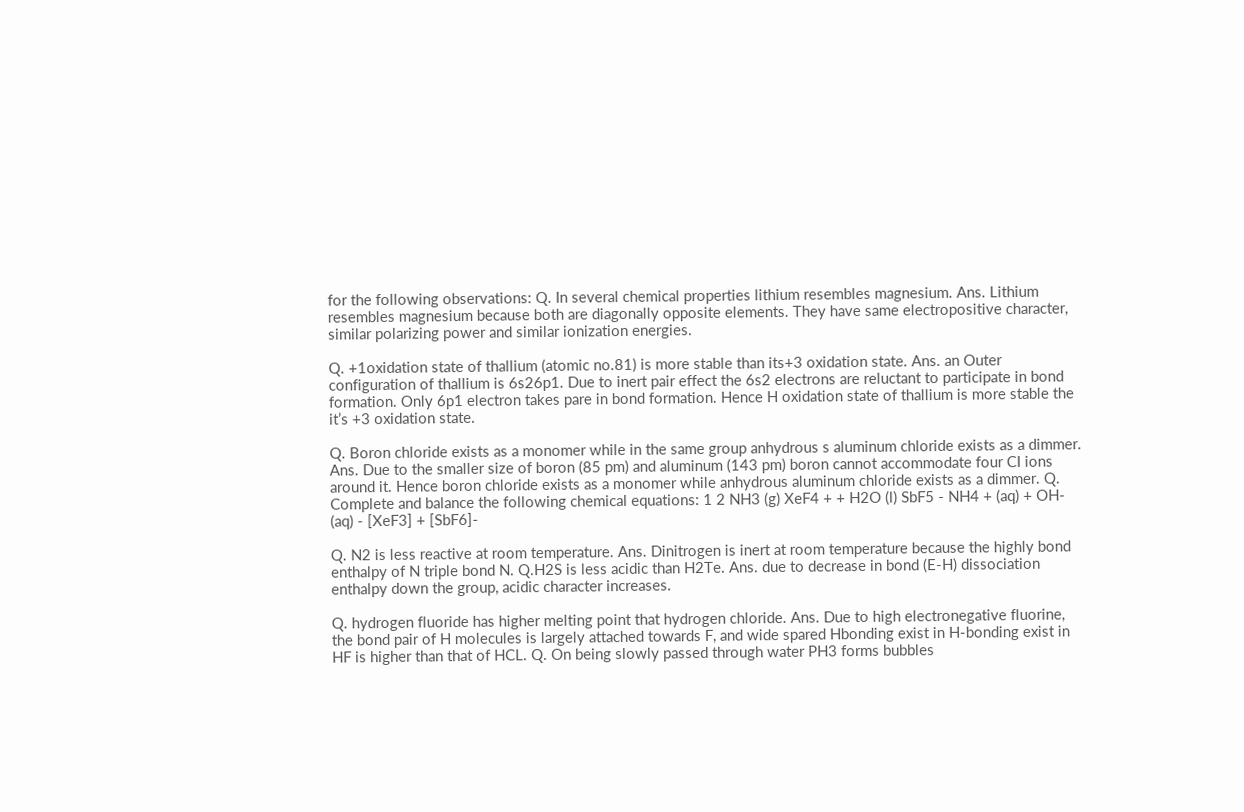for the following observations: Q. In several chemical properties lithium resembles magnesium. Ans. Lithium resembles magnesium because both are diagonally opposite elements. They have same electropositive character, similar polarizing power and similar ionization energies.

Q. +1oxidation state of thallium (atomic no.81) is more stable than its+3 oxidation state. Ans. an Outer configuration of thallium is 6s26p1. Due to inert pair effect the 6s2 electrons are reluctant to participate in bond formation. Only 6p1 electron takes pare in bond formation. Hence H oxidation state of thallium is more stable the it’s +3 oxidation state.

Q. Boron chloride exists as a monomer while in the same group anhydrous s aluminum chloride exists as a dimmer. Ans. Due to the smaller size of boron (85 pm) and aluminum (143 pm) boron cannot accommodate four CI ions around it. Hence boron chloride exists as a monomer while anhydrous aluminum chloride exists as a dimmer. Q. Complete and balance the following chemical equations: 1 2 NH3 (g) XeF4 + + H2O (l) SbF5 - NH4 + (aq) + OH- (aq) - [XeF3] + [SbF6]-

Q. N2 is less reactive at room temperature. Ans. Dinitrogen is inert at room temperature because the highly bond enthalpy of N triple bond N. Q.H2S is less acidic than H2Te. Ans. due to decrease in bond (E-H) dissociation enthalpy down the group, acidic character increases.

Q. hydrogen fluoride has higher melting point that hydrogen chloride. Ans. Due to high electronegative fluorine, the bond pair of H molecules is largely attached towards F, and wide spared Hbonding exist in H-bonding exist in HF is higher than that of HCL. Q. On being slowly passed through water PH3 forms bubbles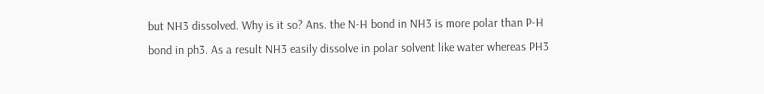but NH3 dissolved. Why is it so? Ans. the N-H bond in NH3 is more polar than P-H bond in ph3. As a result NH3 easily dissolve in polar solvent like water whereas PH3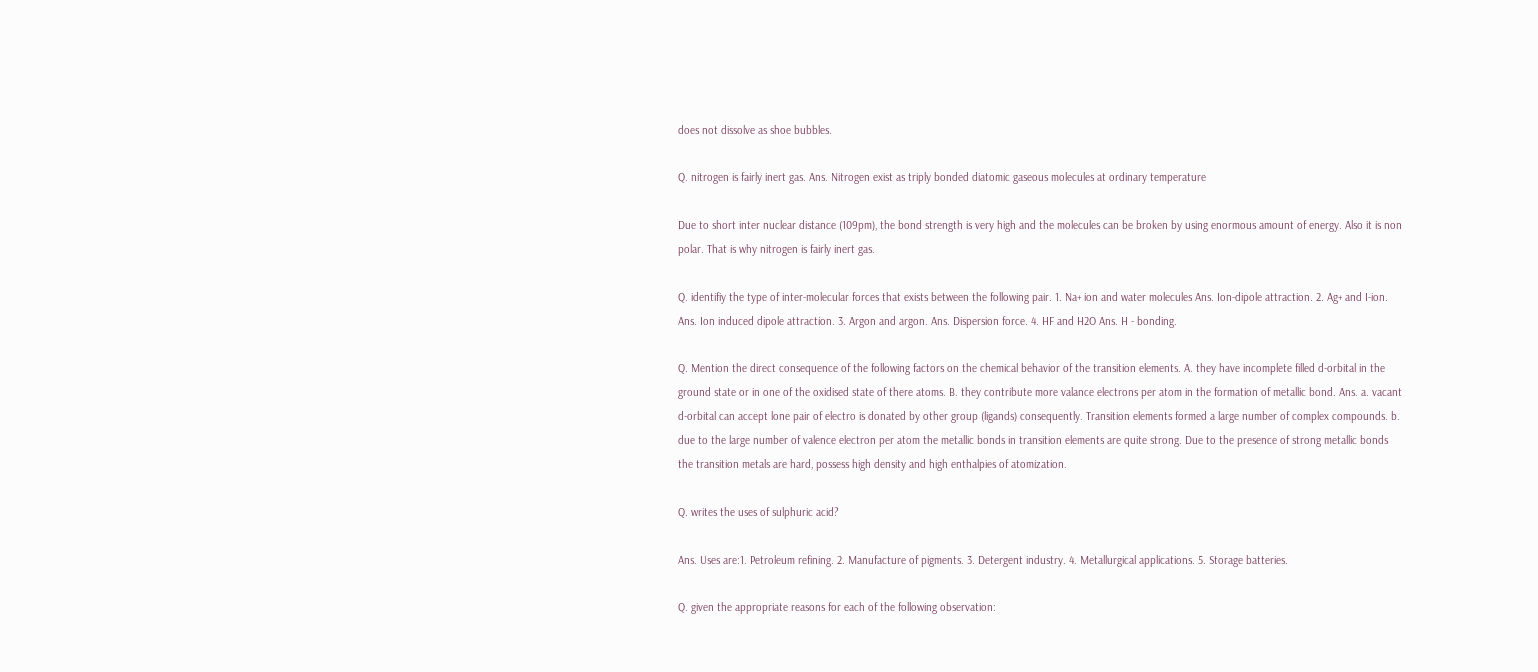does not dissolve as shoe bubbles.

Q. nitrogen is fairly inert gas. Ans. Nitrogen exist as triply bonded diatomic gaseous molecules at ordinary temperature

Due to short inter nuclear distance (109pm), the bond strength is very high and the molecules can be broken by using enormous amount of energy. Also it is non polar. That is why nitrogen is fairly inert gas.

Q. identifiy the type of inter-molecular forces that exists between the following pair. 1. Na+ ion and water molecules Ans. Ion-dipole attraction. 2. Ag+ and I-ion. Ans. Ion induced dipole attraction. 3. Argon and argon. Ans. Dispersion force. 4. HF and H2O Ans. H - bonding.

Q. Mention the direct consequence of the following factors on the chemical behavior of the transition elements. A. they have incomplete filled d-orbital in the ground state or in one of the oxidised state of there atoms. B. they contribute more valance electrons per atom in the formation of metallic bond. Ans. a. vacant d-orbital can accept lone pair of electro is donated by other group (ligands) consequently. Transition elements formed a large number of complex compounds. b. due to the large number of valence electron per atom the metallic bonds in transition elements are quite strong. Due to the presence of strong metallic bonds the transition metals are hard, possess high density and high enthalpies of atomization.

Q. writes the uses of sulphuric acid?

Ans. Uses are:1. Petroleum refining. 2. Manufacture of pigments. 3. Detergent industry. 4. Metallurgical applications. 5. Storage batteries.

Q. given the appropriate reasons for each of the following observation: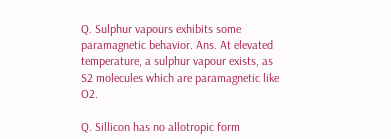Q. Sulphur vapours exhibits some paramagnetic behavior. Ans. At elevated temperature, a sulphur vapour exists, as S2 molecules which are paramagnetic like O2.

Q. Sillicon has no allotropic form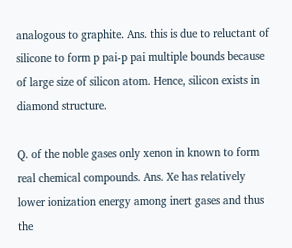analogous to graphite. Ans. this is due to reluctant of silicone to form p pai-p pai multiple bounds because of large size of silicon atom. Hence, silicon exists in diamond structure.

Q. of the noble gases only xenon in known to form real chemical compounds. Ans. Xe has relatively lower ionization energy among inert gases and thus the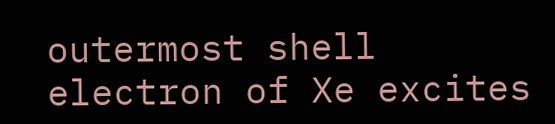outermost shell electron of Xe excites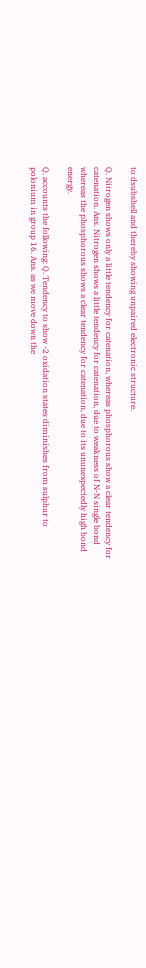to dsubshell and thereby showing unpaired electronic structure.

Q. Nitrogen shows only a little tendency for catenation, whereas phosphorous show a clear tendency for catenation. Ans. Nitrogen shows a little tendency for catenation, due to weakness of N-N single bond whereas the phosphorous shows a clear tendency for catenation, due to its ununexpectedly high bond energy.

Q. accounts the following: Q. Tendency to show -2 oxidation states diminishes from sulphur to polonium in group 16. Ans. as we move down the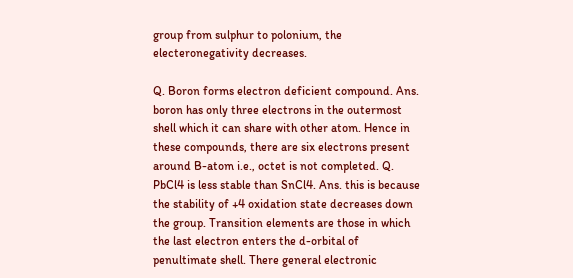group from sulphur to polonium, the electeronegativity decreases.

Q. Boron forms electron deficient compound. Ans. boron has only three electrons in the outermost shell which it can share with other atom. Hence in these compounds, there are six electrons present around B-atom i.e., octet is not completed. Q. PbCl4 is less stable than SnCl4. Ans. this is because the stability of +4 oxidation state decreases down the group. Transition elements are those in which the last electron enters the d-orbital of penultimate shell. There general electronic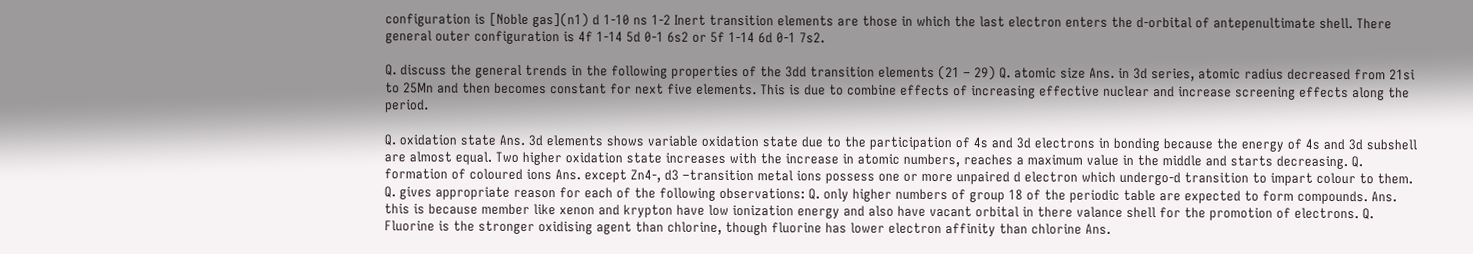configuration is [Noble gas](n1) d 1-10 ns 1-2 Inert transition elements are those in which the last electron enters the d-orbital of antepenultimate shell. There general outer configuration is 4f 1-14 5d 0-1 6s2 or 5f 1-14 6d 0-1 7s2.

Q. discuss the general trends in the following properties of the 3dd transition elements (21 – 29) Q. atomic size Ans. in 3d series, atomic radius decreased from 21si to 25Mn and then becomes constant for next five elements. This is due to combine effects of increasing effective nuclear and increase screening effects along the period.

Q. oxidation state Ans. 3d elements shows variable oxidation state due to the participation of 4s and 3d electrons in bonding because the energy of 4s and 3d subshell are almost equal. Two higher oxidation state increases with the increase in atomic numbers, reaches a maximum value in the middle and starts decreasing. Q. formation of coloured ions Ans. except Zn4-, d3 –transition metal ions possess one or more unpaired d electron which undergo-d transition to impart colour to them. Q. gives appropriate reason for each of the following observations: Q. only higher numbers of group 18 of the periodic table are expected to form compounds. Ans. this is because member like xenon and krypton have low ionization energy and also have vacant orbital in there valance shell for the promotion of electrons. Q. Fluorine is the stronger oxidising agent than chlorine, though fluorine has lower electron affinity than chlorine Ans.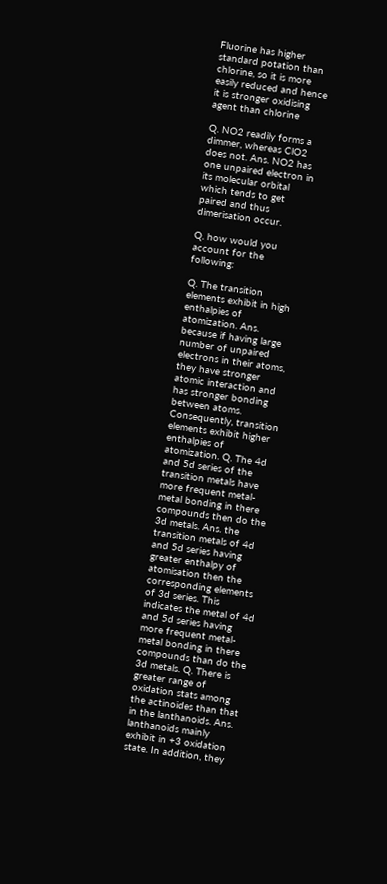Fluorine has higher standard potation than chlorine, so it is more easily reduced and hence it is stronger oxidising agent than chlorine

Q. NO2 readily forms a dimmer, whereas ClO2 does not. Ans. NO2 has one unpaired electron in its molecular orbital which tends to get paired and thus dimerisation occur.

Q. how would you account for the following:

Q. The transition elements exhibit in high enthalpies of atomization. Ans. because if having large number of unpaired electrons in their atoms, they have stronger atomic interaction and has stronger bonding between atoms. Consequently, transition elements exhibit higher enthalpies of atomization. Q. The 4d and 5d series of the transition metals have more frequent metal-metal bonding in there compounds then do the 3d metals. Ans. the transition metals of 4d and 5d series having greater enthalpy of atomisation then the corresponding elements of 3d series. This indicates the metal of 4d and 5d series having more frequent metal-metal bonding in there compounds than do the 3d metals. Q. There is greater range of oxidation stats among the actinoides than that in the lanthanoids. Ans. lanthanoids mainly exhibit in +3 oxidation state. In addition, they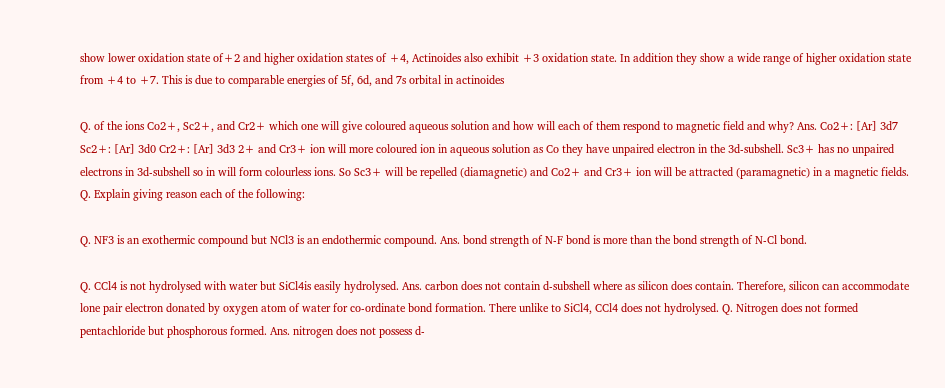show lower oxidation state of+2 and higher oxidation states of +4, Actinoides also exhibit +3 oxidation state. In addition they show a wide range of higher oxidation state from +4 to +7. This is due to comparable energies of 5f, 6d, and 7s orbital in actinoides

Q. of the ions Co2+, Sc2+, and Cr2+ which one will give coloured aqueous solution and how will each of them respond to magnetic field and why? Ans. Co2+: [Ar] 3d7 Sc2+: [Ar] 3d0 Cr2+: [Ar] 3d3 2+ and Cr3+ ion will more coloured ion in aqueous solution as Co they have unpaired electron in the 3d-subshell. Sc3+ has no unpaired electrons in 3d-subshell so in will form colourless ions. So Sc3+ will be repelled (diamagnetic) and Co2+ and Cr3+ ion will be attracted (paramagnetic) in a magnetic fields. Q. Explain giving reason each of the following:

Q. NF3 is an exothermic compound but NCl3 is an endothermic compound. Ans. bond strength of N-F bond is more than the bond strength of N-Cl bond.

Q. CCl4 is not hydrolysed with water but SiCl4is easily hydrolysed. Ans. carbon does not contain d-subshell where as silicon does contain. Therefore, silicon can accommodate lone pair electron donated by oxygen atom of water for co-ordinate bond formation. There unlike to SiCl4, CCl4 does not hydrolysed. Q. Nitrogen does not formed pentachloride but phosphorous formed. Ans. nitrogen does not possess d-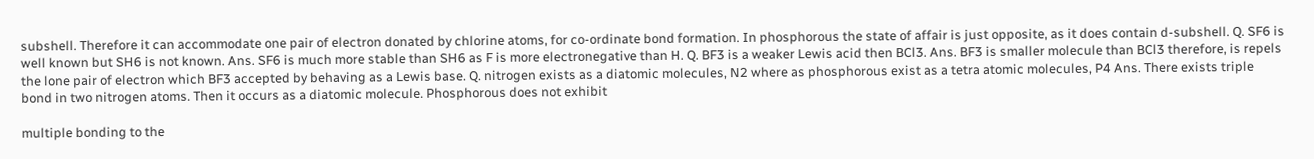subshell. Therefore it can accommodate one pair of electron donated by chlorine atoms, for co-ordinate bond formation. In phosphorous the state of affair is just opposite, as it does contain d-subshell. Q. SF6 is well known but SH6 is not known. Ans. SF6 is much more stable than SH6 as F is more electronegative than H. Q. BF3 is a weaker Lewis acid then BCl3. Ans. BF3 is smaller molecule than BCl3 therefore, is repels the lone pair of electron which BF3 accepted by behaving as a Lewis base. Q. nitrogen exists as a diatomic molecules, N2 where as phosphorous exist as a tetra atomic molecules, P4 Ans. There exists triple bond in two nitrogen atoms. Then it occurs as a diatomic molecule. Phosphorous does not exhibit

multiple bonding to the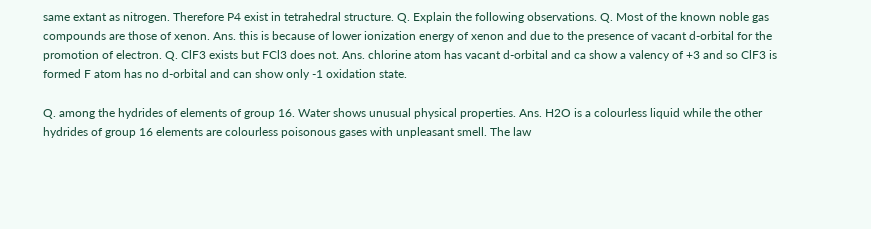same extant as nitrogen. Therefore P4 exist in tetrahedral structure. Q. Explain the following observations. Q. Most of the known noble gas compounds are those of xenon. Ans. this is because of lower ionization energy of xenon and due to the presence of vacant d-orbital for the promotion of electron. Q. ClF3 exists but FCl3 does not. Ans. chlorine atom has vacant d-orbital and ca show a valency of +3 and so ClF3 is formed F atom has no d-orbital and can show only -1 oxidation state.

Q. among the hydrides of elements of group 16. Water shows unusual physical properties. Ans. H2O is a colourless liquid while the other hydrides of group 16 elements are colourless poisonous gases with unpleasant smell. The law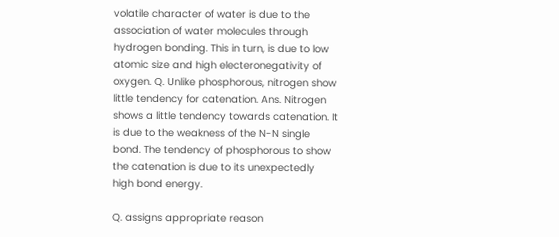volatile character of water is due to the association of water molecules through hydrogen bonding. This in turn, is due to low atomic size and high electeronegativity of oxygen. Q. Unlike phosphorous, nitrogen show little tendency for catenation. Ans. Nitrogen shows a little tendency towards catenation. It is due to the weakness of the N-N single bond. The tendency of phosphorous to show the catenation is due to its unexpectedly high bond energy.

Q. assigns appropriate reason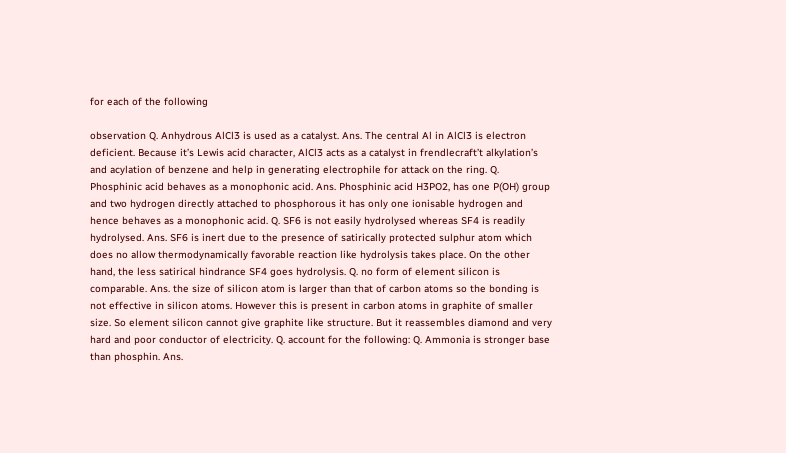for each of the following

observation Q. Anhydrous AlCl3 is used as a catalyst. Ans. The central Al in AlCl3 is electron deficient. Because it’s Lewis acid character, AlCl3 acts as a catalyst in frendlecraft’t alkylation’s and acylation of benzene and help in generating electrophile for attack on the ring. Q. Phosphinic acid behaves as a monophonic acid. Ans. Phosphinic acid H3PO2, has one P(OH) group and two hydrogen directly attached to phosphorous it has only one ionisable hydrogen and hence behaves as a monophonic acid. Q. SF6 is not easily hydrolysed whereas SF4 is readily hydrolysed. Ans. SF6 is inert due to the presence of satirically protected sulphur atom which does no allow thermodynamically favorable reaction like hydrolysis takes place. On the other hand, the less satirical hindrance SF4 goes hydrolysis. Q. no form of element silicon is comparable. Ans. the size of silicon atom is larger than that of carbon atoms so the bonding is not effective in silicon atoms. However this is present in carbon atoms in graphite of smaller size. So element silicon cannot give graphite like structure. But it reassembles diamond and very hard and poor conductor of electricity. Q. account for the following: Q. Ammonia is stronger base than phosphin. Ans.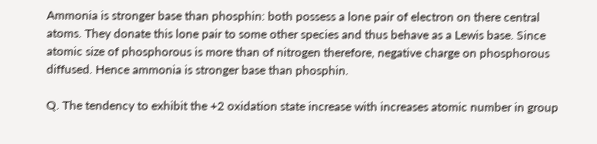Ammonia is stronger base than phosphin: both possess a lone pair of electron on there central atoms. They donate this lone pair to some other species and thus behave as a Lewis base. Since atomic size of phosphorous is more than of nitrogen therefore, negative charge on phosphorous diffused. Hence ammonia is stronger base than phosphin.

Q. The tendency to exhibit the +2 oxidation state increase with increases atomic number in group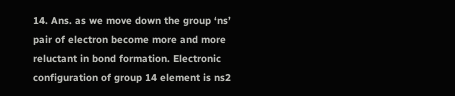14. Ans. as we move down the group ‘ns’ pair of electron become more and more reluctant in bond formation. Electronic configuration of group 14 element is ns2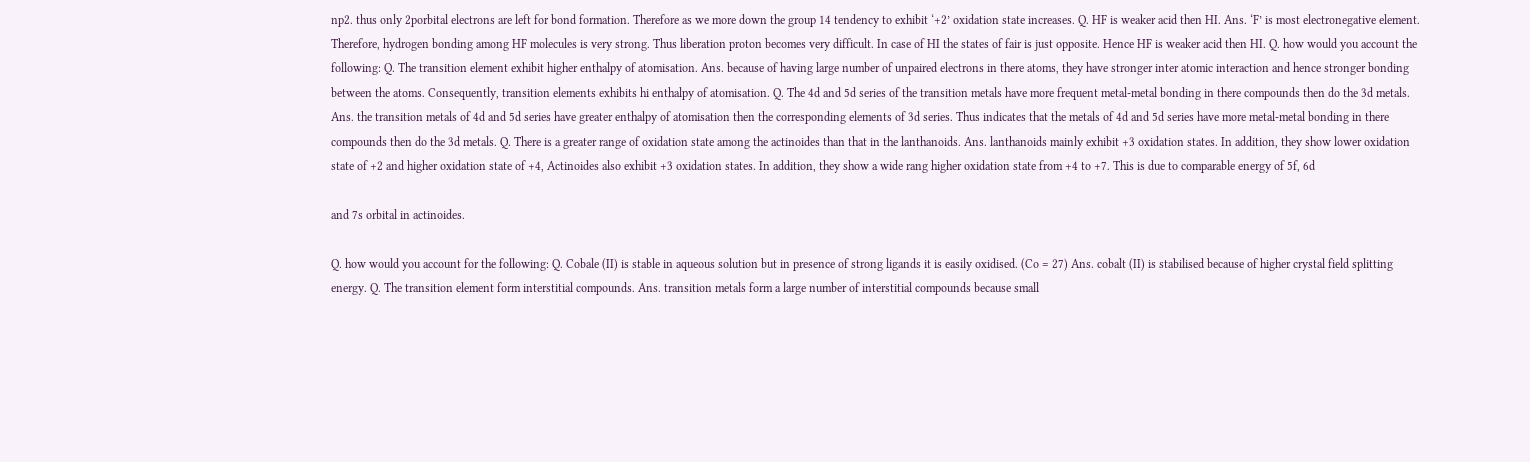np2. thus only 2porbital electrons are left for bond formation. Therefore as we more down the group 14 tendency to exhibit ‘+2’ oxidation state increases. Q. HF is weaker acid then HI. Ans. ‘F’ is most electronegative element. Therefore, hydrogen bonding among HF molecules is very strong. Thus liberation proton becomes very difficult. In case of HI the states of fair is just opposite. Hence HF is weaker acid then HI. Q. how would you account the following: Q. The transition element exhibit higher enthalpy of atomisation. Ans. because of having large number of unpaired electrons in there atoms, they have stronger inter atomic interaction and hence stronger bonding between the atoms. Consequently, transition elements exhibits hi enthalpy of atomisation. Q. The 4d and 5d series of the transition metals have more frequent metal-metal bonding in there compounds then do the 3d metals. Ans. the transition metals of 4d and 5d series have greater enthalpy of atomisation then the corresponding elements of 3d series. Thus indicates that the metals of 4d and 5d series have more metal-metal bonding in there compounds then do the 3d metals. Q. There is a greater range of oxidation state among the actinoides than that in the lanthanoids. Ans. lanthanoids mainly exhibit +3 oxidation states. In addition, they show lower oxidation state of +2 and higher oxidation state of +4, Actinoides also exhibit +3 oxidation states. In addition, they show a wide rang higher oxidation state from +4 to +7. This is due to comparable energy of 5f, 6d

and 7s orbital in actinoides.

Q. how would you account for the following: Q. Cobale (II) is stable in aqueous solution but in presence of strong ligands it is easily oxidised. (Co = 27) Ans. cobalt (II) is stabilised because of higher crystal field splitting energy. Q. The transition element form interstitial compounds. Ans. transition metals form a large number of interstitial compounds because small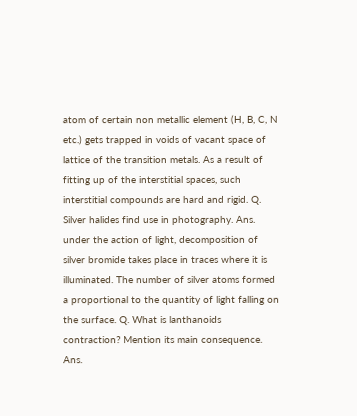atom of certain non metallic element (H, B, C, N etc.) gets trapped in voids of vacant space of lattice of the transition metals. As a result of fitting up of the interstitial spaces, such interstitial compounds are hard and rigid. Q. Silver halides find use in photography. Ans. under the action of light, decomposition of silver bromide takes place in traces where it is illuminated. The number of silver atoms formed a proportional to the quantity of light falling on the surface. Q. What is lanthanoids contraction? Mention its main consequence. Ans.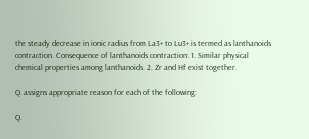the steady decrease in ionic radius from La3+ to Lu3+ is termed as lanthanoids contraction. Consequence of lanthanoids contraction: 1. Similar physical chemical properties among lanthanoids. 2. Zr and Hf exist together.

Q. assigns appropriate reason for each of the following:

Q.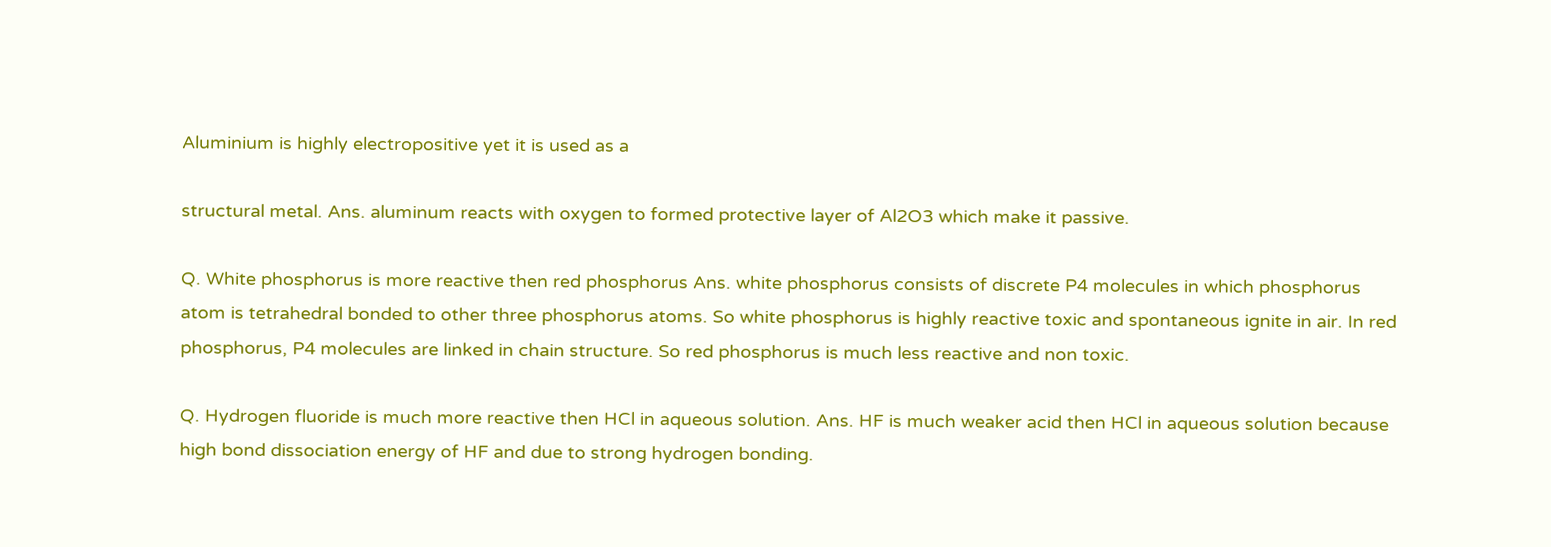Aluminium is highly electropositive yet it is used as a

structural metal. Ans. aluminum reacts with oxygen to formed protective layer of Al2O3 which make it passive.

Q. White phosphorus is more reactive then red phosphorus Ans. white phosphorus consists of discrete P4 molecules in which phosphorus atom is tetrahedral bonded to other three phosphorus atoms. So white phosphorus is highly reactive toxic and spontaneous ignite in air. In red phosphorus, P4 molecules are linked in chain structure. So red phosphorus is much less reactive and non toxic.

Q. Hydrogen fluoride is much more reactive then HCl in aqueous solution. Ans. HF is much weaker acid then HCl in aqueous solution because high bond dissociation energy of HF and due to strong hydrogen bonding.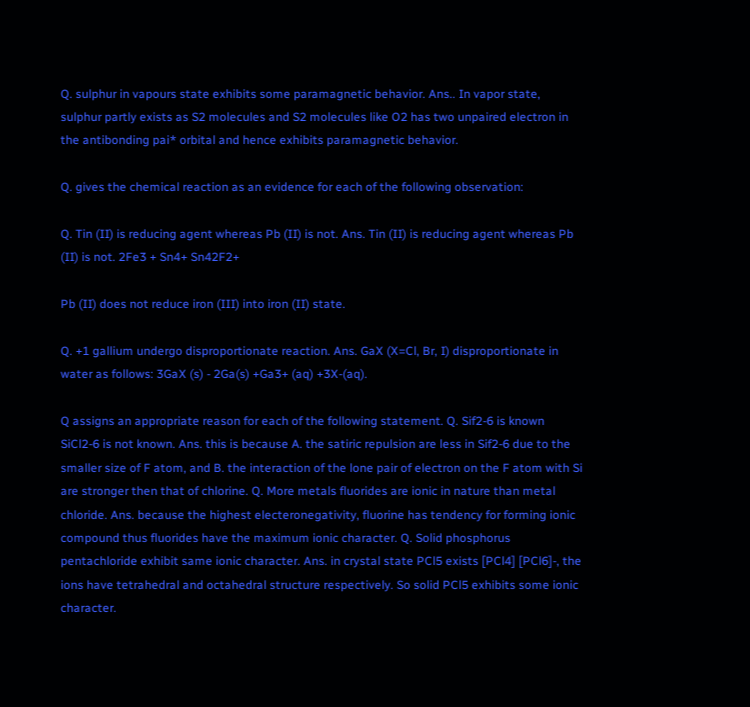Q. sulphur in vapours state exhibits some paramagnetic behavior. Ans.. In vapor state, sulphur partly exists as S2 molecules and S2 molecules like O2 has two unpaired electron in the antibonding pai* orbital and hence exhibits paramagnetic behavior.

Q. gives the chemical reaction as an evidence for each of the following observation:

Q. Tin (II) is reducing agent whereas Pb (II) is not. Ans. Tin (II) is reducing agent whereas Pb (II) is not. 2Fe3 + Sn4+ Sn42F2+

Pb (II) does not reduce iron (III) into iron (II) state.

Q. +1 gallium undergo disproportionate reaction. Ans. GaX (X=Cl, Br, I) disproportionate in water as follows: 3GaX (s) - 2Ga(s) +Ga3+ (aq) +3X-(aq).

Q assigns an appropriate reason for each of the following statement. Q. Sif2-6 is known SiCl2-6 is not known. Ans. this is because A. the satiric repulsion are less in Sif2-6 due to the smaller size of F atom, and B. the interaction of the lone pair of electron on the F atom with Si are stronger then that of chlorine. Q. More metals fluorides are ionic in nature than metal chloride. Ans. because the highest electeronegativity, fluorine has tendency for forming ionic compound thus fluorides have the maximum ionic character. Q. Solid phosphorus pentachloride exhibit same ionic character. Ans. in crystal state PCl5 exists [PCl4] [PCl6]-, the ions have tetrahedral and octahedral structure respectively. So solid PCl5 exhibits some ionic character.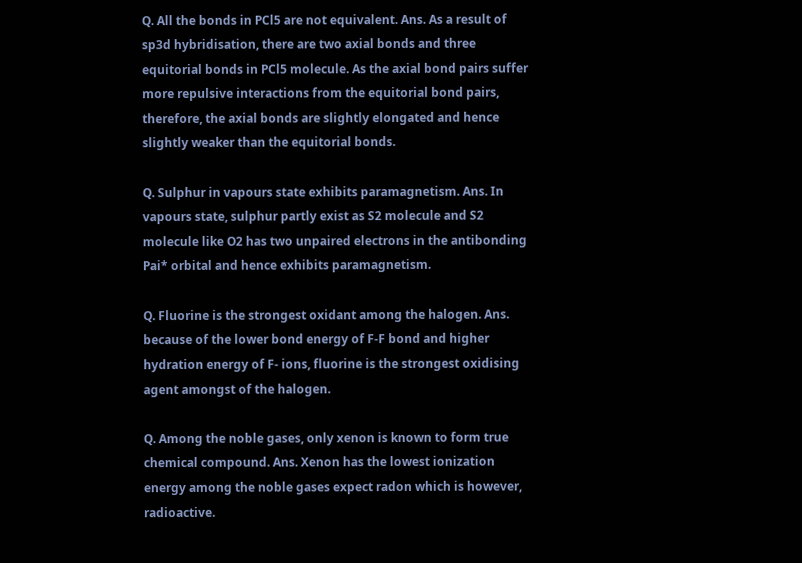Q. All the bonds in PCl5 are not equivalent. Ans. As a result of sp3d hybridisation, there are two axial bonds and three equitorial bonds in PCl5 molecule. As the axial bond pairs suffer more repulsive interactions from the equitorial bond pairs, therefore, the axial bonds are slightly elongated and hence slightly weaker than the equitorial bonds.

Q. Sulphur in vapours state exhibits paramagnetism. Ans. In vapours state, sulphur partly exist as S2 molecule and S2 molecule like O2 has two unpaired electrons in the antibonding Pai* orbital and hence exhibits paramagnetism.

Q. Fluorine is the strongest oxidant among the halogen. Ans. because of the lower bond energy of F-F bond and higher hydration energy of F- ions, fluorine is the strongest oxidising agent amongst of the halogen.

Q. Among the noble gases, only xenon is known to form true chemical compound. Ans. Xenon has the lowest ionization energy among the noble gases expect radon which is however, radioactive.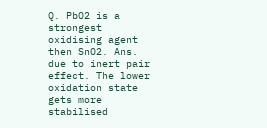Q. PbO2 is a strongest oxidising agent then SnO2. Ans. due to inert pair effect. The lower oxidation state gets more stabilised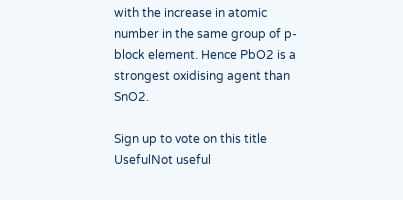with the increase in atomic number in the same group of p-block element. Hence PbO2 is a strongest oxidising agent than SnO2.

Sign up to vote on this title
UsefulNot useful